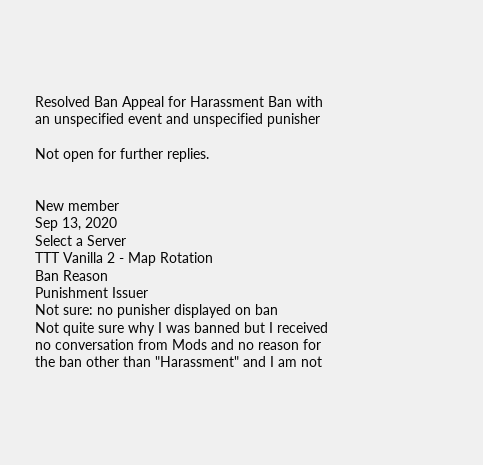Resolved Ban Appeal for Harassment Ban with an unspecified event and unspecified punisher

Not open for further replies.


New member
Sep 13, 2020
Select a Server
TTT Vanilla 2 - Map Rotation
Ban Reason
Punishment Issuer
Not sure: no punisher displayed on ban
Not quite sure why I was banned but I received no conversation from Mods and no reason for the ban other than "Harassment" and I am not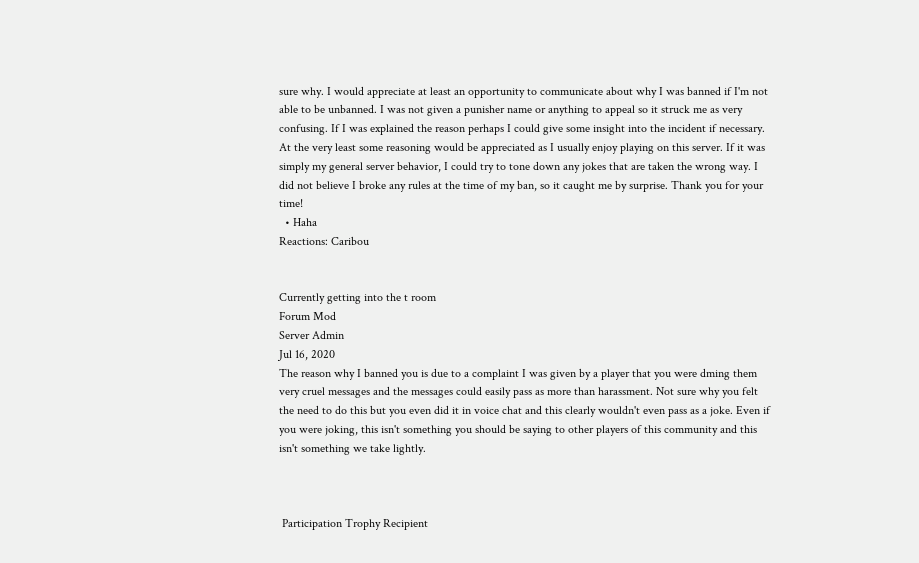sure why. I would appreciate at least an opportunity to communicate about why I was banned if I'm not able to be unbanned. I was not given a punisher name or anything to appeal so it struck me as very confusing. If I was explained the reason perhaps I could give some insight into the incident if necessary. At the very least some reasoning would be appreciated as I usually enjoy playing on this server. If it was simply my general server behavior, I could try to tone down any jokes that are taken the wrong way. I did not believe I broke any rules at the time of my ban, so it caught me by surprise. Thank you for your time!
  • Haha
Reactions: Caribou


Currently getting into the t room
Forum Mod
Server Admin
Jul 16, 2020
The reason why I banned you is due to a complaint I was given by a player that you were dming them very cruel messages and the messages could easily pass as more than harassment. Not sure why you felt the need to do this but you even did it in voice chat and this clearly wouldn't even pass as a joke. Even if you were joking, this isn't something you should be saying to other players of this community and this isn't something we take lightly.



 Participation Trophy Recipient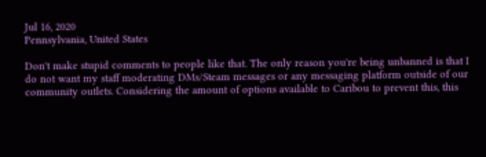Jul 16, 2020
Pennsylvania, United States

Don't make stupid comments to people like that. The only reason you're being unbanned is that I do not want my staff moderating DMs/Steam messages or any messaging platform outside of our community outlets. Considering the amount of options available to Caribou to prevent this, this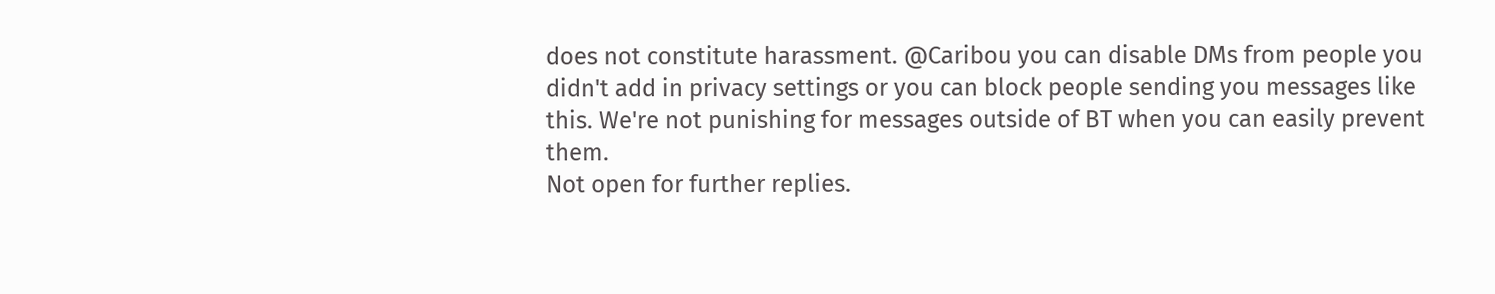does not constitute harassment. @Caribou you can disable DMs from people you didn't add in privacy settings or you can block people sending you messages like this. We're not punishing for messages outside of BT when you can easily prevent them.
Not open for further replies.